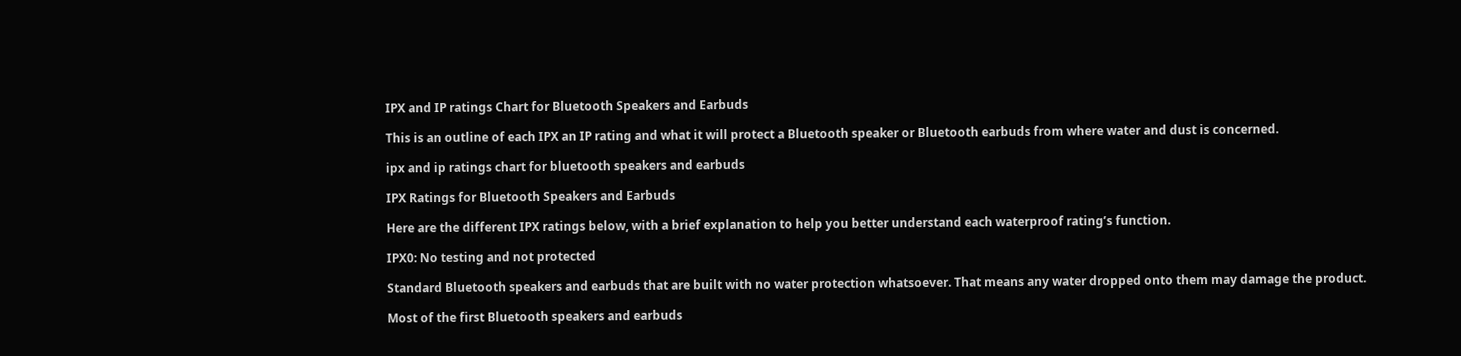IPX and IP ratings Chart for Bluetooth Speakers and Earbuds

This is an outline of each IPX an IP rating and what it will protect a Bluetooth speaker or Bluetooth earbuds from where water and dust is concerned.

ipx and ip ratings chart for bluetooth speakers and earbuds

IPX Ratings for Bluetooth Speakers and Earbuds

Here are the different IPX ratings below, with a brief explanation to help you better understand each waterproof rating’s function.

IPX0: No testing and not protected

Standard Bluetooth speakers and earbuds that are built with no water protection whatsoever. That means any water dropped onto them may damage the product.

Most of the first Bluetooth speakers and earbuds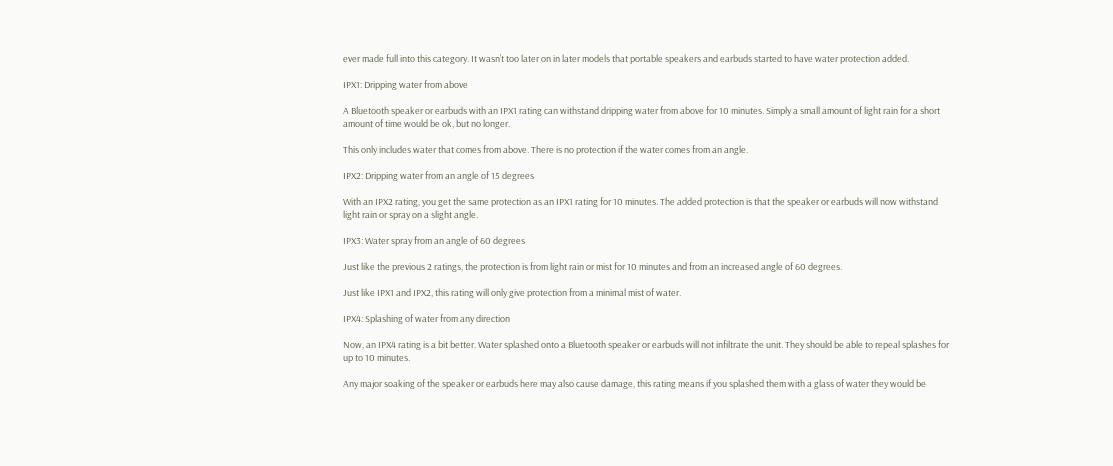ever made full into this category. It wasn’t too later on in later models that portable speakers and earbuds started to have water protection added.

IPX1: Dripping water from above

A Bluetooth speaker or earbuds with an IPX1 rating can withstand dripping water from above for 10 minutes. Simply a small amount of light rain for a short amount of time would be ok, but no longer.

This only includes water that comes from above. There is no protection if the water comes from an angle.

IPX2: Dripping water from an angle of 15 degrees

With an IPX2 rating, you get the same protection as an IPX1 rating for 10 minutes. The added protection is that the speaker or earbuds will now withstand light rain or spray on a slight angle.

IPX3: Water spray from an angle of 60 degrees

Just like the previous 2 ratings, the protection is from light rain or mist for 10 minutes and from an increased angle of 60 degrees.

Just like IPX1 and IPX2, this rating will only give protection from a minimal mist of water.

IPX4: Splashing of water from any direction

Now, an IPX4 rating is a bit better. Water splashed onto a Bluetooth speaker or earbuds will not infiltrate the unit. They should be able to repeal splashes for up to 10 minutes.

Any major soaking of the speaker or earbuds here may also cause damage, this rating means if you splashed them with a glass of water they would be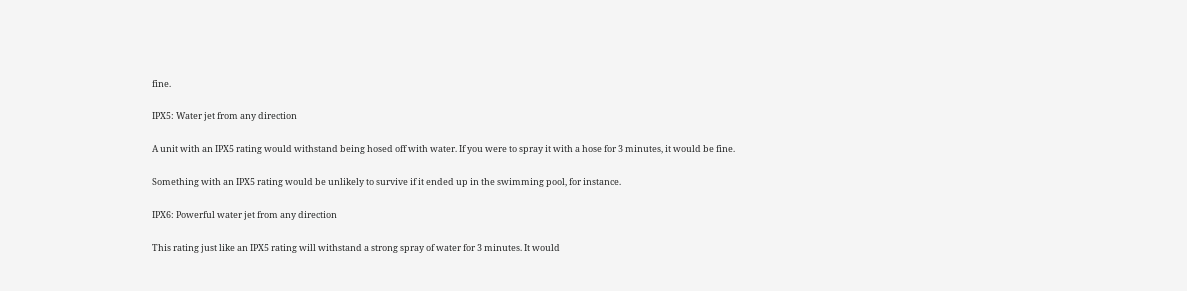fine.

IPX5: Water jet from any direction

A unit with an IPX5 rating would withstand being hosed off with water. If you were to spray it with a hose for 3 minutes, it would be fine.

Something with an IPX5 rating would be unlikely to survive if it ended up in the swimming pool, for instance.

IPX6: Powerful water jet from any direction

This rating just like an IPX5 rating will withstand a strong spray of water for 3 minutes. It would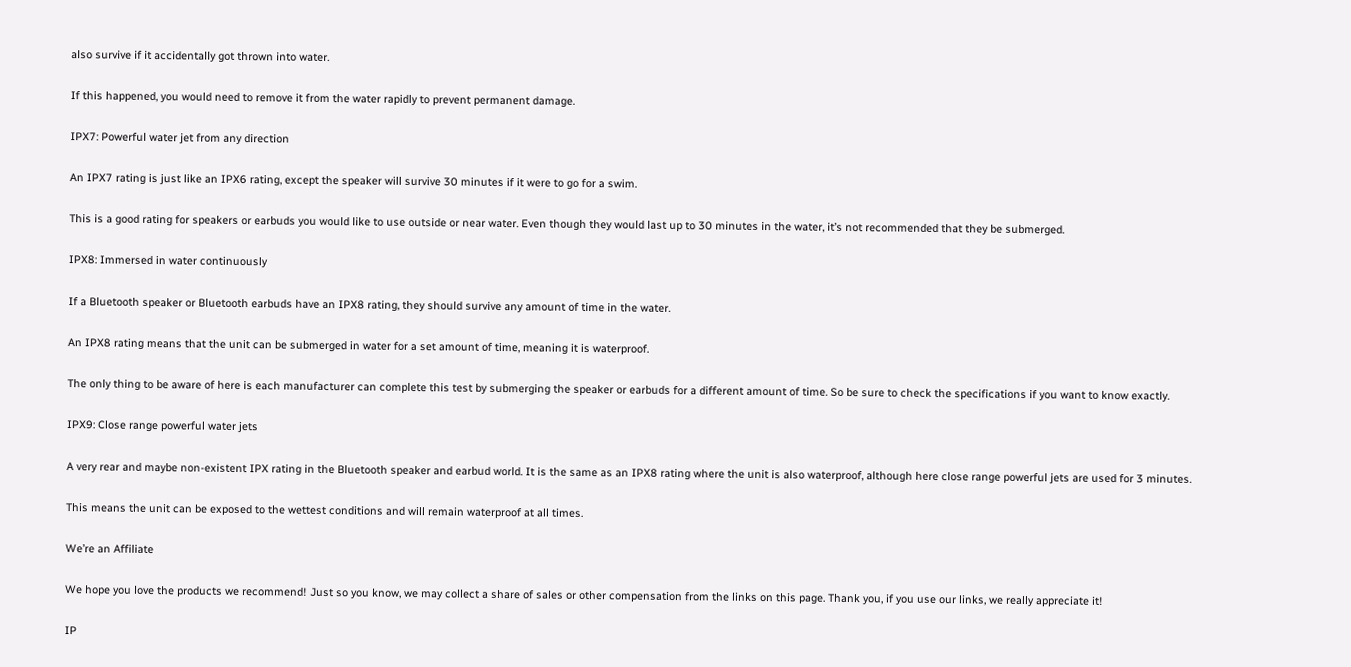also survive if it accidentally got thrown into water.

If this happened, you would need to remove it from the water rapidly to prevent permanent damage.

IPX7: Powerful water jet from any direction

An IPX7 rating is just like an IPX6 rating, except the speaker will survive 30 minutes if it were to go for a swim.

This is a good rating for speakers or earbuds you would like to use outside or near water. Even though they would last up to 30 minutes in the water, it’s not recommended that they be submerged.

IPX8: Immersed in water continuously

If a Bluetooth speaker or Bluetooth earbuds have an IPX8 rating, they should survive any amount of time in the water.

An IPX8 rating means that the unit can be submerged in water for a set amount of time, meaning it is waterproof.

The only thing to be aware of here is each manufacturer can complete this test by submerging the speaker or earbuds for a different amount of time. So be sure to check the specifications if you want to know exactly.

IPX9: Close range powerful water jets

A very rear and maybe non-existent IPX rating in the Bluetooth speaker and earbud world. It is the same as an IPX8 rating where the unit is also waterproof, although here close range powerful jets are used for 3 minutes.

This means the unit can be exposed to the wettest conditions and will remain waterproof at all times.

We’re an Affiliate

We hope you love the products we recommend! Just so you know, we may collect a share of sales or other compensation from the links on this page. Thank you, if you use our links, we really appreciate it!

IP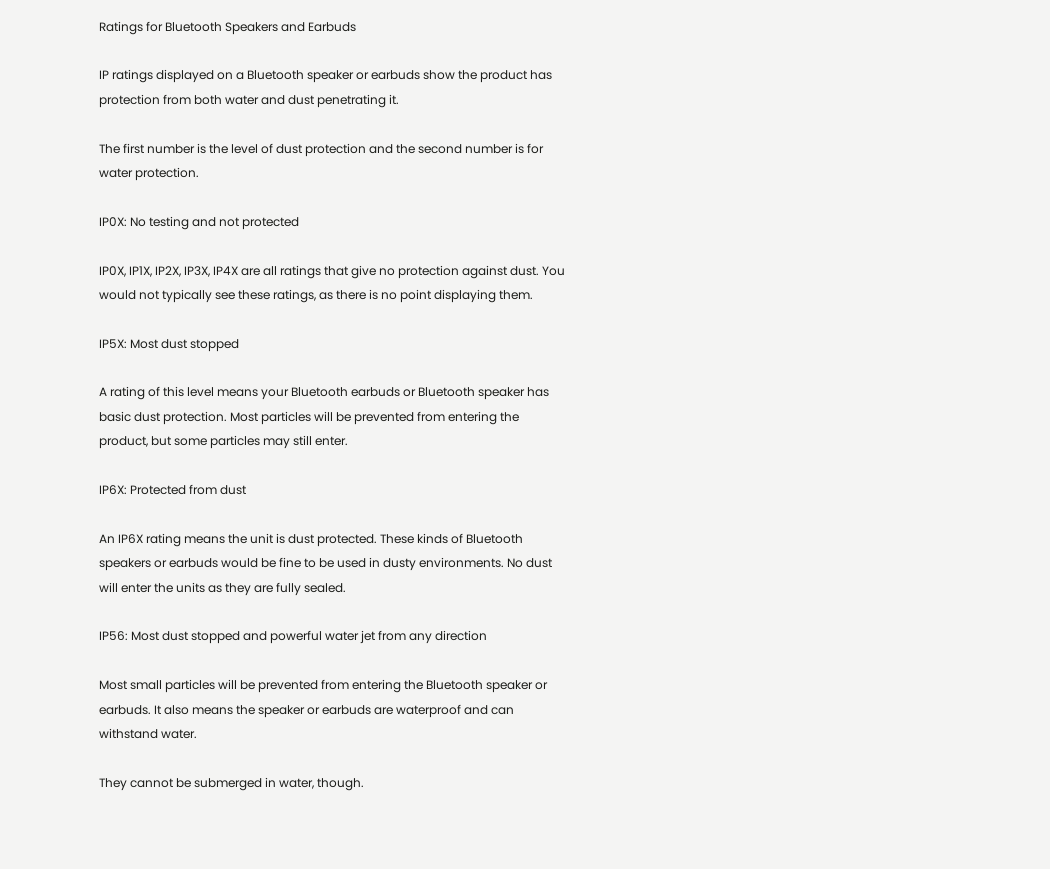Ratings for Bluetooth Speakers and Earbuds

IP ratings displayed on a Bluetooth speaker or earbuds show the product has protection from both water and dust penetrating it.

The first number is the level of dust protection and the second number is for water protection.

IP0X: No testing and not protected

IP0X, IP1X, IP2X, IP3X, IP4X are all ratings that give no protection against dust. You would not typically see these ratings, as there is no point displaying them.

IP5X: Most dust stopped

A rating of this level means your Bluetooth earbuds or Bluetooth speaker has basic dust protection. Most particles will be prevented from entering the product, but some particles may still enter.

IP6X: Protected from dust

An IP6X rating means the unit is dust protected. These kinds of Bluetooth speakers or earbuds would be fine to be used in dusty environments. No dust will enter the units as they are fully sealed.

IP56: Most dust stopped and powerful water jet from any direction

Most small particles will be prevented from entering the Bluetooth speaker or earbuds. It also means the speaker or earbuds are waterproof and can withstand water.

They cannot be submerged in water, though.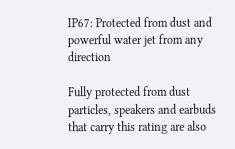IP67: Protected from dust and powerful water jet from any direction

Fully protected from dust particles, speakers and earbuds that carry this rating are also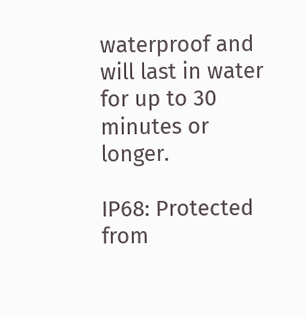waterproof and will last in water for up to 30 minutes or longer.

IP68: Protected from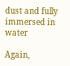dust and fully immersed in water

Again,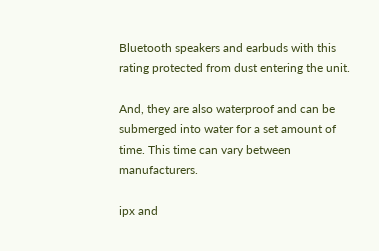Bluetooth speakers and earbuds with this rating protected from dust entering the unit.

And, they are also waterproof and can be submerged into water for a set amount of time. This time can vary between manufacturers.

ipx and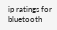ip ratings for bluetooth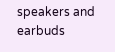speakers and earbuds